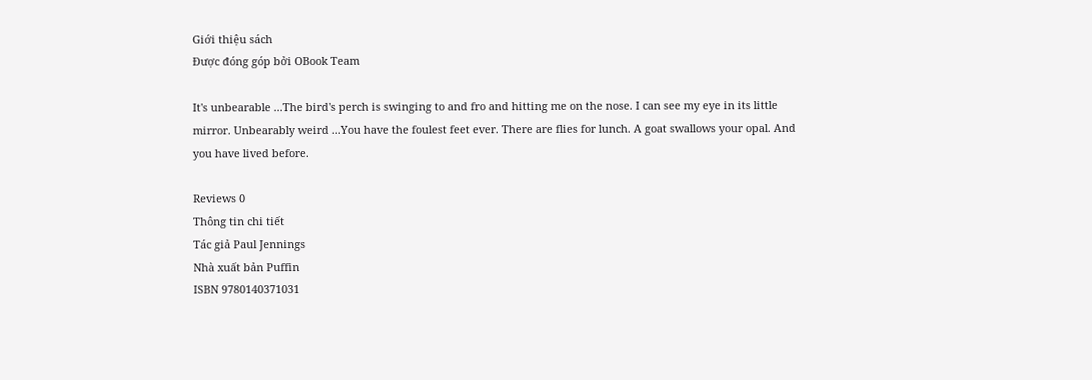Giới thiệu sách
Được đóng góp bởi OBook Team

It's unbearable ...The bird's perch is swinging to and fro and hitting me on the nose. I can see my eye in its little mirror. Unbearably weird ...You have the foulest feet ever. There are flies for lunch. A goat swallows your opal. And you have lived before.

Reviews 0
Thông tin chi tiết
Tác giả Paul Jennings
Nhà xuất bản Puffin
ISBN 9780140371031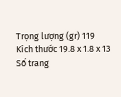Trọng lượng (gr) 119
Kích thước 19.8 x 1.8 x 13
Số trang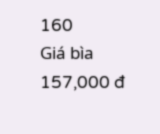160
Giá bìa 157,000 đ